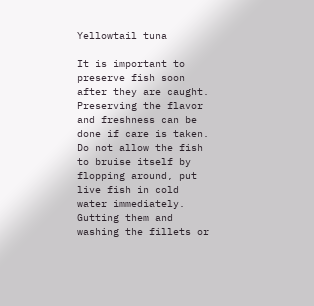Yellowtail tuna

It is important to preserve fish soon after they are caught. Preserving the flavor and freshness can be done if care is taken. Do not allow the fish to bruise itself by flopping around, put live fish in cold water immediately. Gutting them and washing the fillets or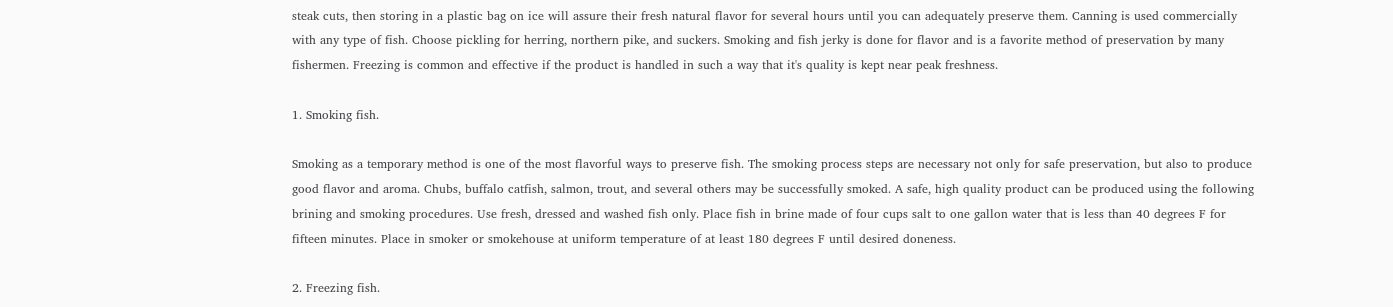steak cuts, then storing in a plastic bag on ice will assure their fresh natural flavor for several hours until you can adequately preserve them. Canning is used commercially with any type of fish. Choose pickling for herring, northern pike, and suckers. Smoking and fish jerky is done for flavor and is a favorite method of preservation by many fishermen. Freezing is common and effective if the product is handled in such a way that it's quality is kept near peak freshness.

1. Smoking fish.

Smoking as a temporary method is one of the most flavorful ways to preserve fish. The smoking process steps are necessary not only for safe preservation, but also to produce good flavor and aroma. Chubs, buffalo catfish, salmon, trout, and several others may be successfully smoked. A safe, high quality product can be produced using the following brining and smoking procedures. Use fresh, dressed and washed fish only. Place fish in brine made of four cups salt to one gallon water that is less than 40 degrees F for fifteen minutes. Place in smoker or smokehouse at uniform temperature of at least 180 degrees F until desired doneness.

2. Freezing fish.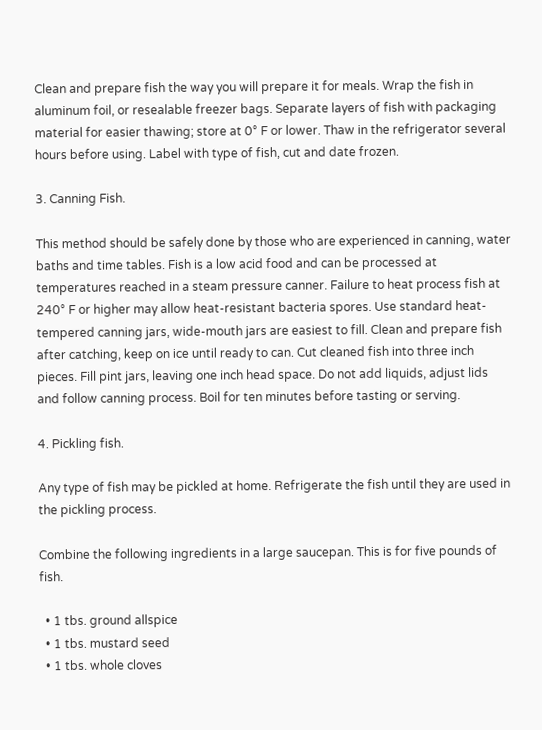Clean and prepare fish the way you will prepare it for meals. Wrap the fish in aluminum foil, or resealable freezer bags. Separate layers of fish with packaging material for easier thawing; store at 0° F or lower. Thaw in the refrigerator several hours before using. Label with type of fish, cut and date frozen.

3. Canning Fish.

This method should be safely done by those who are experienced in canning, water baths and time tables. Fish is a low acid food and can be processed at temperatures reached in a steam pressure canner. Failure to heat process fish at 240° F or higher may allow heat-resistant bacteria spores. Use standard heat-tempered canning jars, wide-mouth jars are easiest to fill. Clean and prepare fish after catching, keep on ice until ready to can. Cut cleaned fish into three inch pieces. Fill pint jars, leaving one inch head space. Do not add liquids, adjust lids and follow canning process. Boil for ten minutes before tasting or serving.

4. Pickling fish.

Any type of fish may be pickled at home. Refrigerate the fish until they are used in the pickling process.

Combine the following ingredients in a large saucepan. This is for five pounds of fish.

  • 1 tbs. ground allspice
  • 1 tbs. mustard seed
  • 1 tbs. whole cloves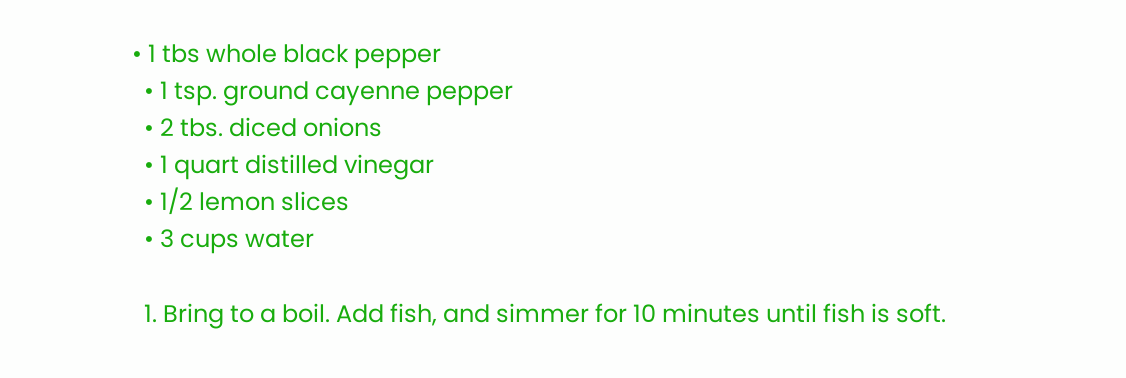• 1 tbs whole black pepper
  • 1 tsp. ground cayenne pepper
  • 2 tbs. diced onions
  • 1 quart distilled vinegar
  • 1/2 lemon slices
  • 3 cups water

  1. Bring to a boil. Add fish, and simmer for 10 minutes until fish is soft.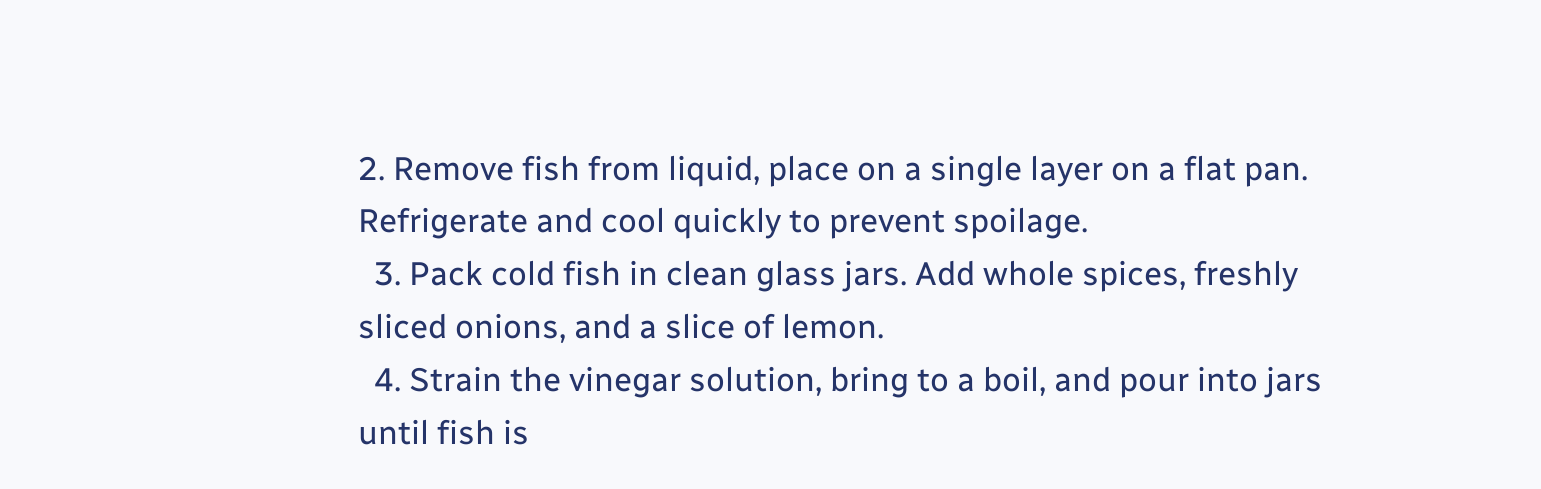2. Remove fish from liquid, place on a single layer on a flat pan. Refrigerate and cool quickly to prevent spoilage.
  3. Pack cold fish in clean glass jars. Add whole spices, freshly sliced onions, and a slice of lemon.
  4. Strain the vinegar solution, bring to a boil, and pour into jars until fish is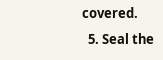covered.
  5. Seal the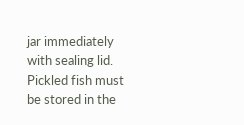jar immediately with sealing lid. Pickled fish must be stored in the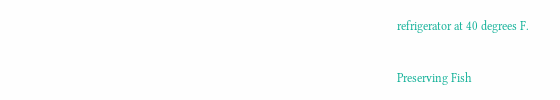refrigerator at 40 degrees F.


Preserving Fish